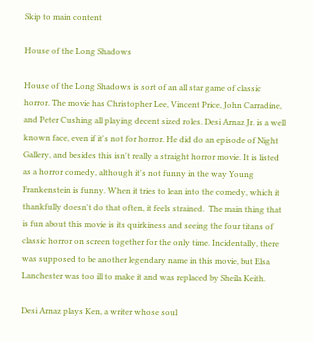Skip to main content

House of the Long Shadows

House of the Long Shadows is sort of an all star game of classic horror. The movie has Christopher Lee, Vincent Price, John Carradine, and Peter Cushing all playing decent sized roles. Desi Arnaz Jr. is a well known face, even if it's not for horror. He did do an episode of Night Gallery, and besides this isn't really a straight horror movie. It is listed as a horror comedy, although it's not funny in the way Young Frankenstein is funny. When it tries to lean into the comedy, which it thankfully doesn't do that often, it feels strained.  The main thing that is fun about this movie is its quirkiness and seeing the four titans of classic horror on screen together for the only time. Incidentally, there was supposed to be another legendary name in this movie, but Elsa Lanchester was too ill to make it and was replaced by Sheila Keith.

Desi Arnaz plays Ken, a writer whose soul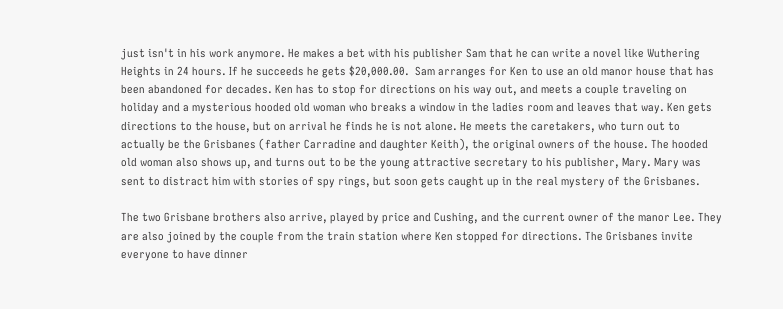just isn't in his work anymore. He makes a bet with his publisher Sam that he can write a novel like Wuthering Heights in 24 hours. If he succeeds he gets $20,000.00.  Sam arranges for Ken to use an old manor house that has been abandoned for decades. Ken has to stop for directions on his way out, and meets a couple traveling on holiday and a mysterious hooded old woman who breaks a window in the ladies room and leaves that way. Ken gets directions to the house, but on arrival he finds he is not alone. He meets the caretakers, who turn out to actually be the Grisbanes (father Carradine and daughter Keith), the original owners of the house. The hooded old woman also shows up, and turns out to be the young attractive secretary to his publisher, Mary. Mary was sent to distract him with stories of spy rings, but soon gets caught up in the real mystery of the Grisbanes.

The two Grisbane brothers also arrive, played by price and Cushing, and the current owner of the manor Lee. They are also joined by the couple from the train station where Ken stopped for directions. The Grisbanes invite everyone to have dinner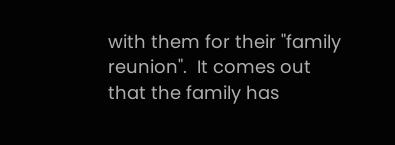with them for their "family reunion".  It comes out that the family has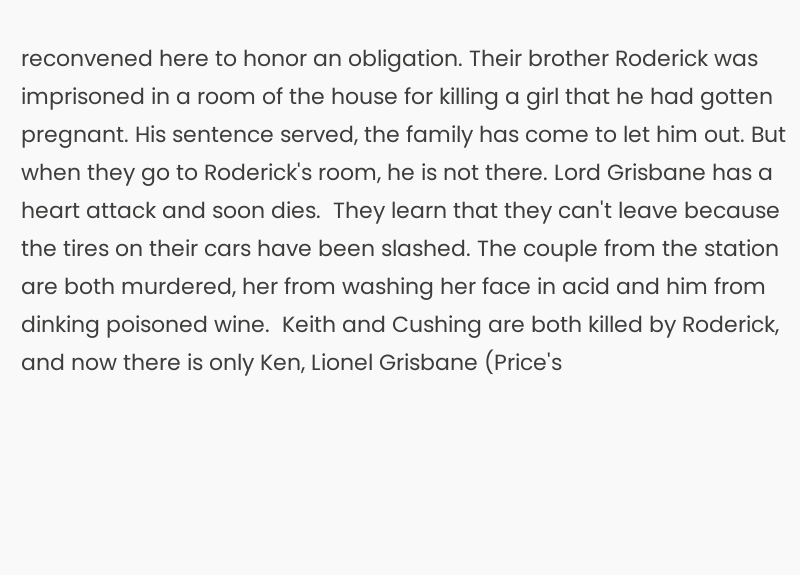reconvened here to honor an obligation. Their brother Roderick was imprisoned in a room of the house for killing a girl that he had gotten pregnant. His sentence served, the family has come to let him out. But when they go to Roderick's room, he is not there. Lord Grisbane has a heart attack and soon dies.  They learn that they can't leave because the tires on their cars have been slashed. The couple from the station are both murdered, her from washing her face in acid and him from dinking poisoned wine.  Keith and Cushing are both killed by Roderick, and now there is only Ken, Lionel Grisbane (Price's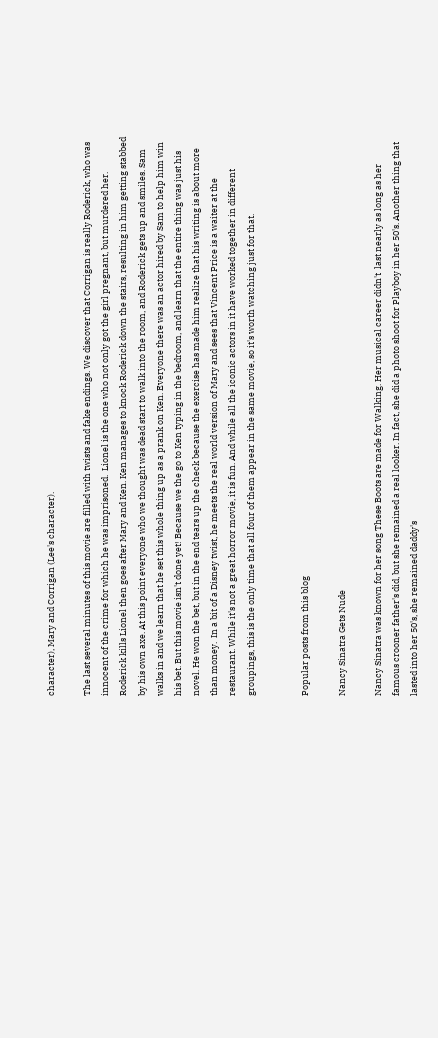character), Mary and Corrigan (Lee's character).

The last several minutes of this movie are filled with twists and fake endings. We discover that Corrigan is really Roderick, who was innocent of the crime for which he was imprisoned.  Lionel is the one who not only got the girl pregnant, but murdered her. Roderick kills Lionel then goes after Mary and Ken. Ken manages to knock Roderick down the stairs, resulting in him getting stabbed by his own axe. At this point everyone who we thought was dead start to walk into the room, and Roderick gets up and smiles. Sam walks in and we learn that he set this whole thing up as a prank on Ken. Everyone there was an actor hired by Sam to help him win his bet. But this movie isn't done yet! Because we the go to Ken typing in the bedroom, and learn that the entire thing was just his novel. He won the bet, but in the end tears up the check because the exercise has made him realize that his writing is about more than money.  In a bit of a Disney twist, he meets the real world version of Mary and sees that Vincent Price is a waiter at the restaurant. While it's not a great horror movie, it is fun. And while all the iconic actors in it have worked together in different groupings, this is the only time that all four of them appear in the same movie, so it's worth watching just for that.


Popular posts from this blog

Nancy Sinatra Gets Nude

Nancy Sinatra was known for her song These Boots are made for Walking. Her musical career didn't  last nearly as long as her famous crooner father's did, but she remained a real looker. In fact, she did a photo shoot for Playboy in her 50's. Another thing that lasted into her 50's, she remained daddy's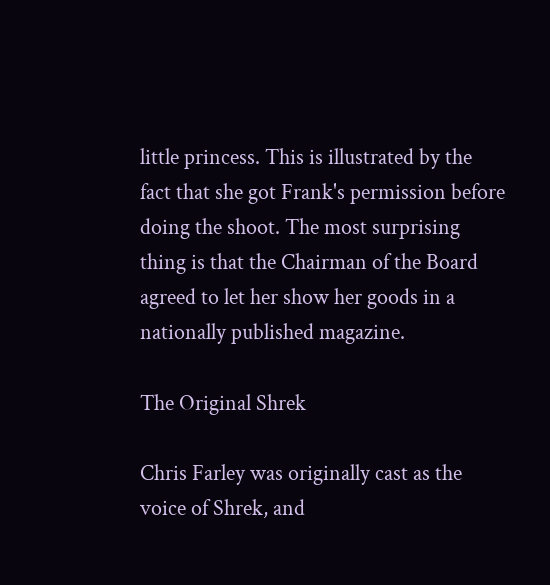little princess. This is illustrated by the fact that she got Frank's permission before doing the shoot. The most surprising thing is that the Chairman of the Board agreed to let her show her goods in a nationally published magazine.

The Original Shrek

Chris Farley was originally cast as the voice of Shrek, and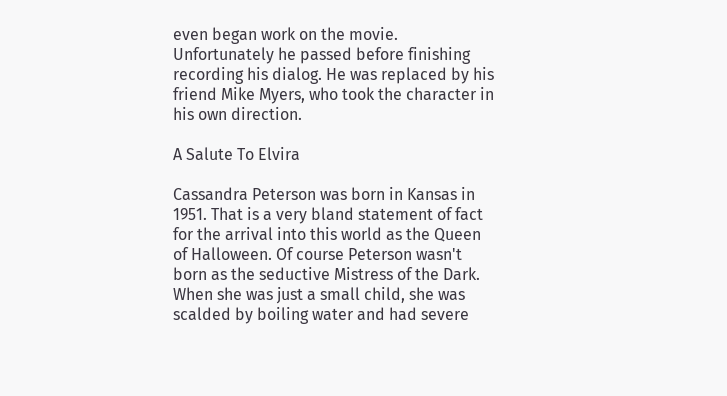even began work on the movie. Unfortunately he passed before finishing recording his dialog. He was replaced by his friend Mike Myers, who took the character in his own direction.

A Salute To Elvira

Cassandra Peterson was born in Kansas in 1951. That is a very bland statement of fact for the arrival into this world as the Queen of Halloween. Of course Peterson wasn't born as the seductive Mistress of the Dark. When she was just a small child, she was scalded by boiling water and had severe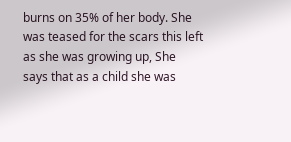burns on 35% of her body. She was teased for the scars this left as she was growing up, She says that as a child she was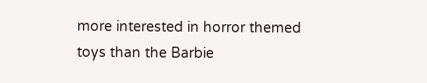more interested in horror themed toys than the Barbie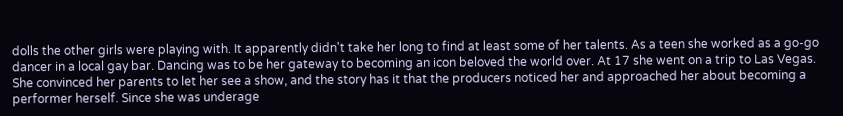dolls the other girls were playing with. It apparently didn't take her long to find at least some of her talents. As a teen she worked as a go-go dancer in a local gay bar. Dancing was to be her gateway to becoming an icon beloved the world over. At 17 she went on a trip to Las Vegas. She convinced her parents to let her see a show, and the story has it that the producers noticed her and approached her about becoming a performer herself. Since she was underage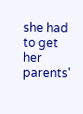she had to get her parents'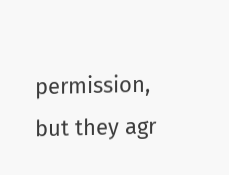permission, but they agr